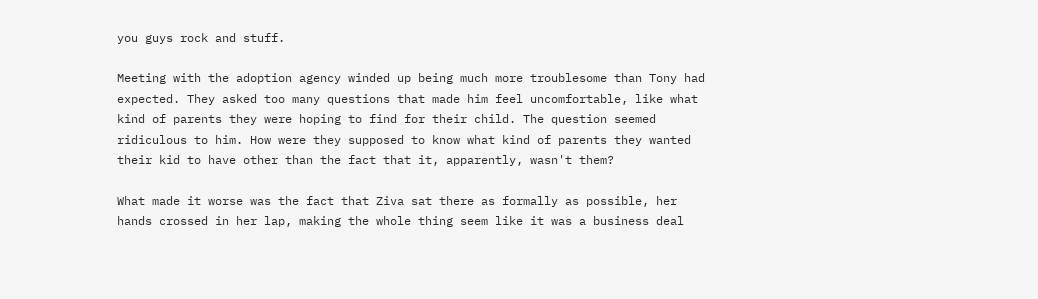you guys rock and stuff.

Meeting with the adoption agency winded up being much more troublesome than Tony had expected. They asked too many questions that made him feel uncomfortable, like what kind of parents they were hoping to find for their child. The question seemed ridiculous to him. How were they supposed to know what kind of parents they wanted their kid to have other than the fact that it, apparently, wasn't them?

What made it worse was the fact that Ziva sat there as formally as possible, her hands crossed in her lap, making the whole thing seem like it was a business deal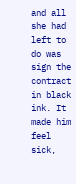and all she had left to do was sign the contract in black ink. It made him feel sick,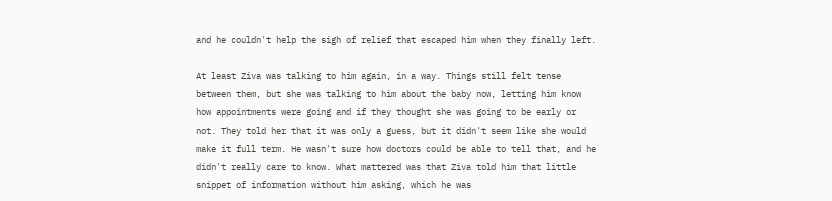and he couldn't help the sigh of relief that escaped him when they finally left.

At least Ziva was talking to him again, in a way. Things still felt tense between them, but she was talking to him about the baby now, letting him know how appointments were going and if they thought she was going to be early or not. They told her that it was only a guess, but it didn't seem like she would make it full term. He wasn't sure how doctors could be able to tell that, and he didn't really care to know. What mattered was that Ziva told him that little snippet of information without him asking, which he was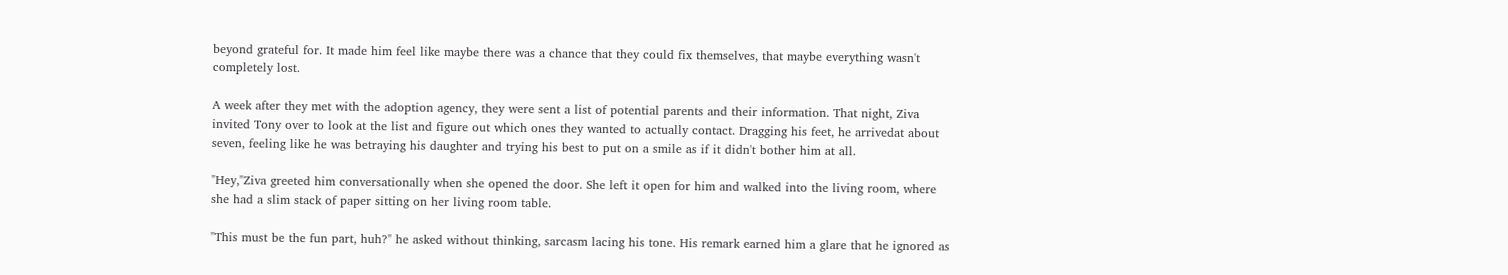beyond grateful for. It made him feel like maybe there was a chance that they could fix themselves, that maybe everything wasn't completely lost.

A week after they met with the adoption agency, they were sent a list of potential parents and their information. That night, Ziva invited Tony over to look at the list and figure out which ones they wanted to actually contact. Dragging his feet, he arrivedat about seven, feeling like he was betraying his daughter and trying his best to put on a smile as if it didn't bother him at all.

"Hey,"Ziva greeted him conversationally when she opened the door. She left it open for him and walked into the living room, where she had a slim stack of paper sitting on her living room table.

"This must be the fun part, huh?" he asked without thinking, sarcasm lacing his tone. His remark earned him a glare that he ignored as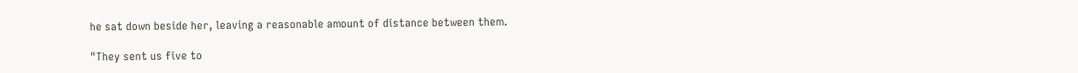he sat down beside her, leaving a reasonable amount of distance between them.

"They sent us five to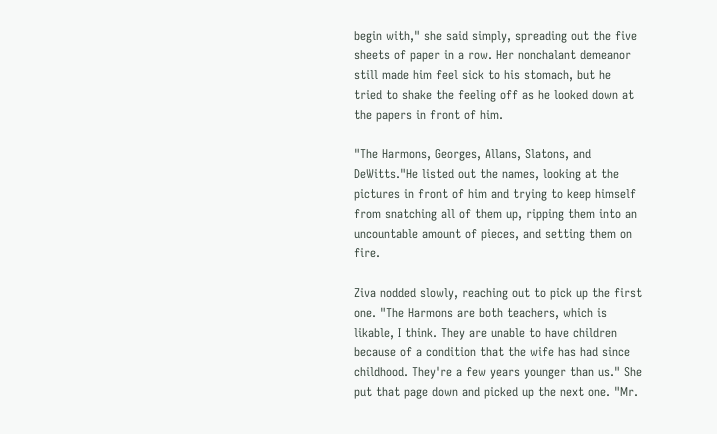begin with," she said simply, spreading out the five sheets of paper in a row. Her nonchalant demeanor still made him feel sick to his stomach, but he tried to shake the feeling off as he looked down at the papers in front of him.

"The Harmons, Georges, Allans, Slatons, and DeWitts."He listed out the names, looking at the pictures in front of him and trying to keep himself from snatching all of them up, ripping them into an uncountable amount of pieces, and setting them on fire.

Ziva nodded slowly, reaching out to pick up the first one. "The Harmons are both teachers, which is likable, I think. They are unable to have children because of a condition that the wife has had since childhood. They're a few years younger than us." She put that page down and picked up the next one. "Mr.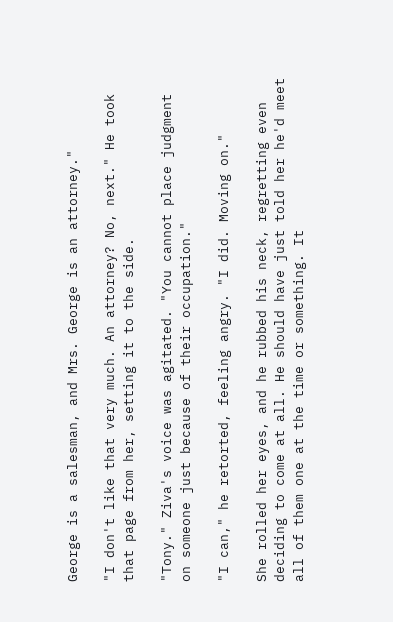George is a salesman, and Mrs. George is an attorney."

"I don't like that very much. An attorney? No, next." He took that page from her, setting it to the side.

"Tony." Ziva's voice was agitated. "You cannot place judgment on someone just because of their occupation."

"I can," he retorted, feeling angry. "I did. Moving on."

She rolled her eyes, and he rubbed his neck, regretting even deciding to come at all. He should have just told her he'd meet all of them one at the time or something. It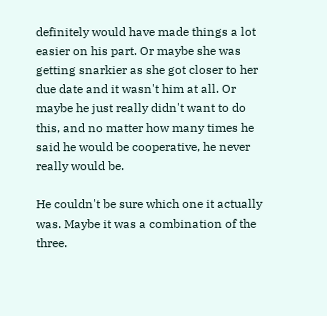definitely would have made things a lot easier on his part. Or maybe she was getting snarkier as she got closer to her due date and it wasn't him at all. Or maybe he just really didn't want to do this, and no matter how many times he said he would be cooperative, he never really would be.

He couldn't be sure which one it actually was. Maybe it was a combination of the three.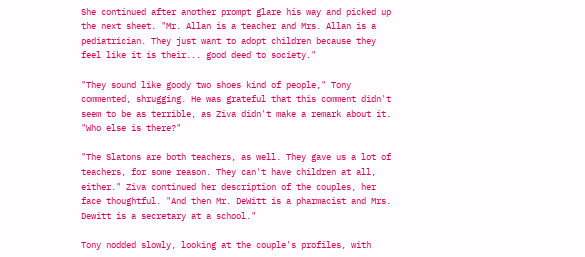She continued after another prompt glare his way and picked up the next sheet. "Mr. Allan is a teacher and Mrs. Allan is a pediatrician. They just want to adopt children because they feel like it is their... good deed to society."

"They sound like goody two shoes kind of people," Tony commented, shrugging. He was grateful that this comment didn't seem to be as terrible, as Ziva didn't make a remark about it. "Who else is there?"

"The Slatons are both teachers, as well. They gave us a lot of teachers, for some reason. They can't have children at all, either." Ziva continued her description of the couples, her face thoughtful. "And then Mr. DeWitt is a pharmacist and Mrs. Dewitt is a secretary at a school."

Tony nodded slowly, looking at the couple's profiles, with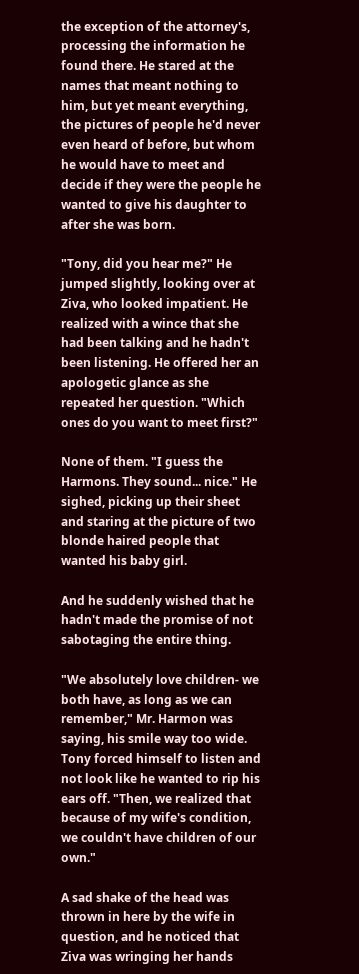the exception of the attorney's, processing the information he found there. He stared at the names that meant nothing to him, but yet meant everything, the pictures of people he'd never even heard of before, but whom he would have to meet and decide if they were the people he wanted to give his daughter to after she was born.

"Tony, did you hear me?" He jumped slightly, looking over at Ziva, who looked impatient. He realized with a wince that she had been talking and he hadn't been listening. He offered her an apologetic glance as she repeated her question. "Which ones do you want to meet first?"

None of them. "I guess the Harmons. They sound... nice." He sighed, picking up their sheet and staring at the picture of two blonde haired people that wanted his baby girl.

And he suddenly wished that he hadn't made the promise of not sabotaging the entire thing.

"We absolutely love children- we both have, as long as we can remember," Mr. Harmon was saying, his smile way too wide. Tony forced himself to listen and not look like he wanted to rip his ears off. "Then, we realized that because of my wife's condition, we couldn't have children of our own."

A sad shake of the head was thrown in here by the wife in question, and he noticed that Ziva was wringing her hands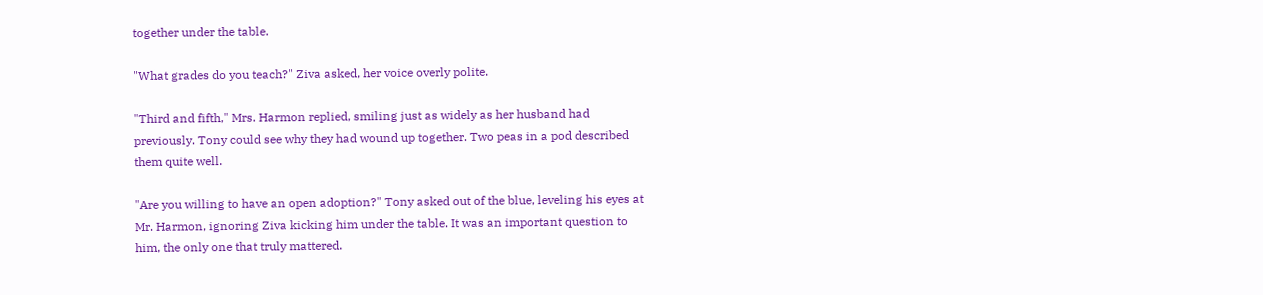together under the table.

"What grades do you teach?" Ziva asked, her voice overly polite.

"Third and fifth," Mrs. Harmon replied, smiling just as widely as her husband had previously. Tony could see why they had wound up together. Two peas in a pod described them quite well.

"Are you willing to have an open adoption?" Tony asked out of the blue, leveling his eyes at Mr. Harmon, ignoring Ziva kicking him under the table. It was an important question to him, the only one that truly mattered.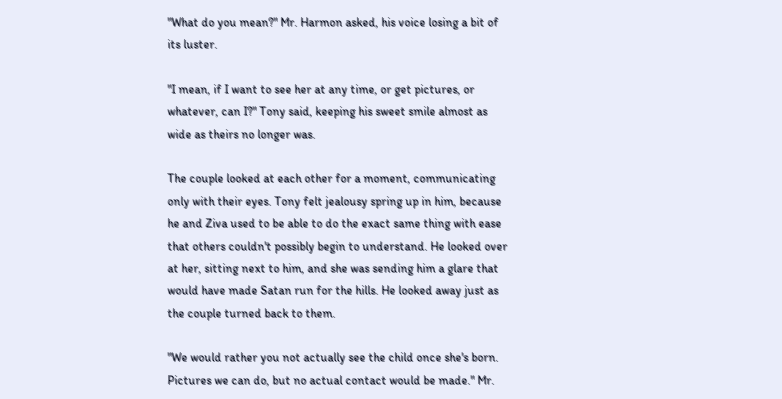"What do you mean?" Mr. Harmon asked, his voice losing a bit of its luster.

"I mean, if I want to see her at any time, or get pictures, or whatever, can I?" Tony said, keeping his sweet smile almost as wide as theirs no longer was.

The couple looked at each other for a moment, communicating only with their eyes. Tony felt jealousy spring up in him, because he and Ziva used to be able to do the exact same thing with ease that others couldn't possibly begin to understand. He looked over at her, sitting next to him, and she was sending him a glare that would have made Satan run for the hills. He looked away just as the couple turned back to them.

"We would rather you not actually see the child once she's born. Pictures we can do, but no actual contact would be made." Mr.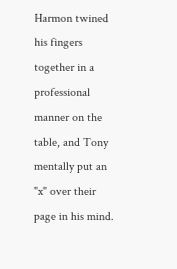Harmon twined his fingers together in a professional manner on the table, and Tony mentally put an "x" over their page in his mind.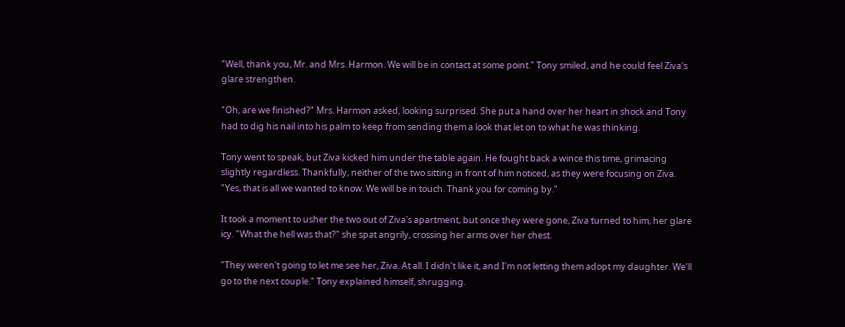"Well, thank you, Mr. and Mrs. Harmon. We will be in contact at some point." Tony smiled, and he could feel Ziva's glare strengthen.

"Oh, are we finished?" Mrs. Harmon asked, looking surprised. She put a hand over her heart in shock and Tony had to dig his nail into his palm to keep from sending them a look that let on to what he was thinking.

Tony went to speak, but Ziva kicked him under the table again. He fought back a wince this time, grimacing slightly regardless. Thankfully, neither of the two sitting in front of him noticed, as they were focusing on Ziva. "Yes, that is all we wanted to know. We will be in touch. Thank you for coming by."

It took a moment to usher the two out of Ziva's apartment, but once they were gone, Ziva turned to him, her glare icy. "What the hell was that?" she spat angrily, crossing her arms over her chest.

"They weren't going to let me see her, Ziva. At all. I didn't like it, and I'm not letting them adopt my daughter. We'll go to the next couple." Tony explained himself, shrugging.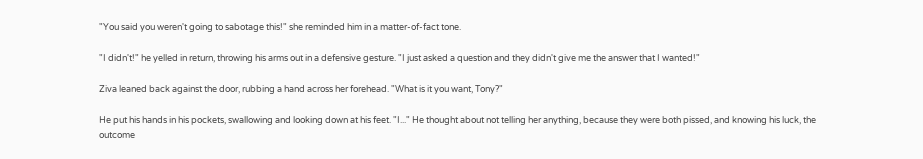"You said you weren't going to sabotage this!" she reminded him in a matter-of-fact tone.

"I didn't!" he yelled in return, throwing his arms out in a defensive gesture. "I just asked a question and they didn't give me the answer that I wanted!"

Ziva leaned back against the door, rubbing a hand across her forehead. "What is it you want, Tony?"

He put his hands in his pockets, swallowing and looking down at his feet. "I..." He thought about not telling her anything, because they were both pissed, and knowing his luck, the outcome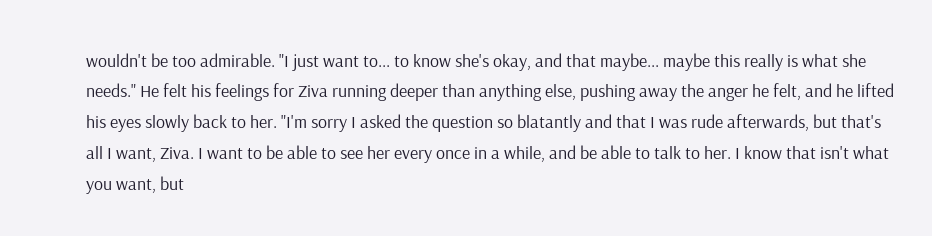wouldn't be too admirable. "I just want to... to know she's okay, and that maybe... maybe this really is what she needs." He felt his feelings for Ziva running deeper than anything else, pushing away the anger he felt, and he lifted his eyes slowly back to her. "I'm sorry I asked the question so blatantly and that I was rude afterwards, but that's all I want, Ziva. I want to be able to see her every once in a while, and be able to talk to her. I know that isn't what you want, but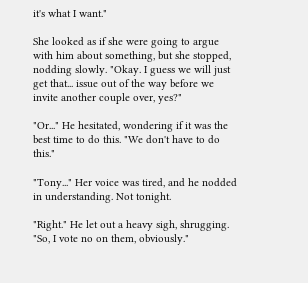it's what I want."

She looked as if she were going to argue with him about something, but she stopped, nodding slowly. "Okay. I guess we will just get that... issue out of the way before we invite another couple over, yes?"

"Or..." He hesitated, wondering if it was the best time to do this. "We don't have to do this."

"Tony..." Her voice was tired, and he nodded in understanding. Not tonight.

"Right." He let out a heavy sigh, shrugging. "So, I vote no on them, obviously."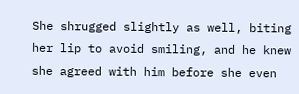She shrugged slightly as well, biting her lip to avoid smiling, and he knew she agreed with him before she even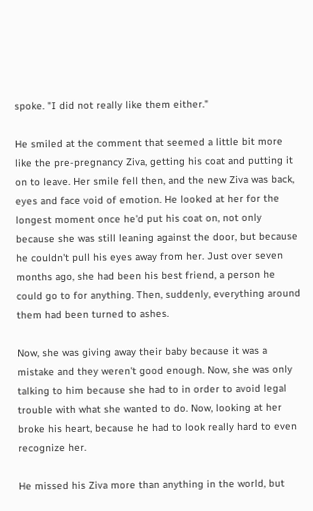spoke. "I did not really like them either."

He smiled at the comment that seemed a little bit more like the pre-pregnancy Ziva, getting his coat and putting it on to leave. Her smile fell then, and the new Ziva was back, eyes and face void of emotion. He looked at her for the longest moment once he'd put his coat on, not only because she was still leaning against the door, but because he couldn't pull his eyes away from her. Just over seven months ago, she had been his best friend, a person he could go to for anything. Then, suddenly, everything around them had been turned to ashes.

Now, she was giving away their baby because it was a mistake and they weren't good enough. Now, she was only talking to him because she had to in order to avoid legal trouble with what she wanted to do. Now, looking at her broke his heart, because he had to look really hard to even recognize her.

He missed his Ziva more than anything in the world, but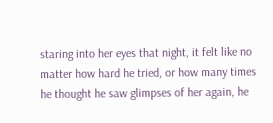staring into her eyes that night, it felt like no matter how hard he tried, or how many times he thought he saw glimpses of her again, he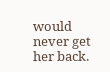would never get her back.